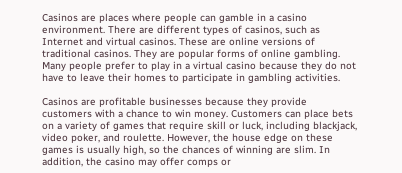Casinos are places where people can gamble in a casino environment. There are different types of casinos, such as Internet and virtual casinos. These are online versions of traditional casinos. They are popular forms of online gambling. Many people prefer to play in a virtual casino because they do not have to leave their homes to participate in gambling activities.

Casinos are profitable businesses because they provide customers with a chance to win money. Customers can place bets on a variety of games that require skill or luck, including blackjack, video poker, and roulette. However, the house edge on these games is usually high, so the chances of winning are slim. In addition, the casino may offer comps or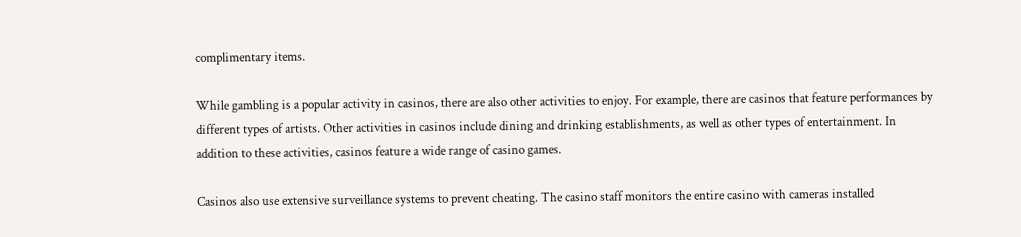complimentary items.

While gambling is a popular activity in casinos, there are also other activities to enjoy. For example, there are casinos that feature performances by different types of artists. Other activities in casinos include dining and drinking establishments, as well as other types of entertainment. In addition to these activities, casinos feature a wide range of casino games.

Casinos also use extensive surveillance systems to prevent cheating. The casino staff monitors the entire casino with cameras installed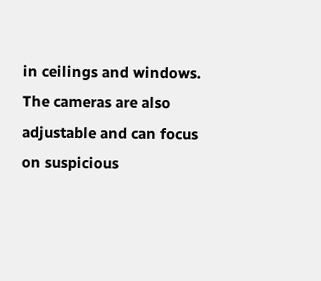in ceilings and windows. The cameras are also adjustable and can focus on suspicious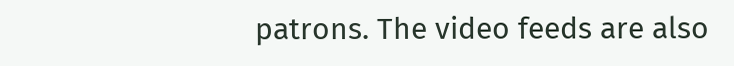patrons. The video feeds are also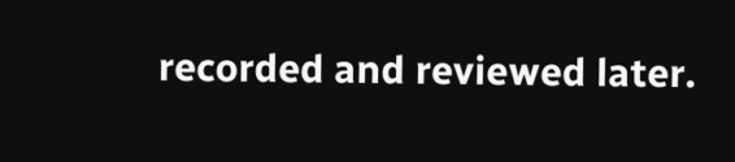recorded and reviewed later.